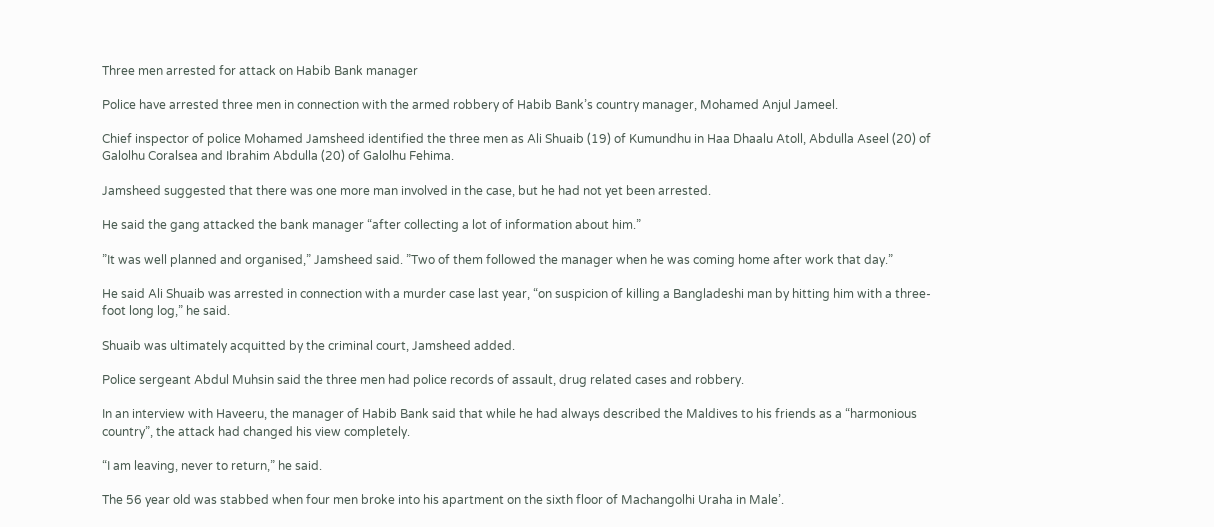Three men arrested for attack on Habib Bank manager

Police have arrested three men in connection with the armed robbery of Habib Bank’s country manager, Mohamed Anjul Jameel.

Chief inspector of police Mohamed Jamsheed identified the three men as Ali Shuaib (19) of Kumundhu in Haa Dhaalu Atoll, Abdulla Aseel (20) of Galolhu Coralsea and Ibrahim Abdulla (20) of Galolhu Fehima.

Jamsheed suggested that there was one more man involved in the case, but he had not yet been arrested.

He said the gang attacked the bank manager “after collecting a lot of information about him.”

”It was well planned and organised,” Jamsheed said. ”Two of them followed the manager when he was coming home after work that day.”

He said Ali Shuaib was arrested in connection with a murder case last year, “on suspicion of killing a Bangladeshi man by hitting him with a three-foot long log,” he said.

Shuaib was ultimately acquitted by the criminal court, Jamsheed added.

Police sergeant Abdul Muhsin said the three men had police records of assault, drug related cases and robbery.

In an interview with Haveeru, the manager of Habib Bank said that while he had always described the Maldives to his friends as a “harmonious country”, the attack had changed his view completely.

“I am leaving, never to return,” he said.

The 56 year old was stabbed when four men broke into his apartment on the sixth floor of Machangolhi Uraha in Male’.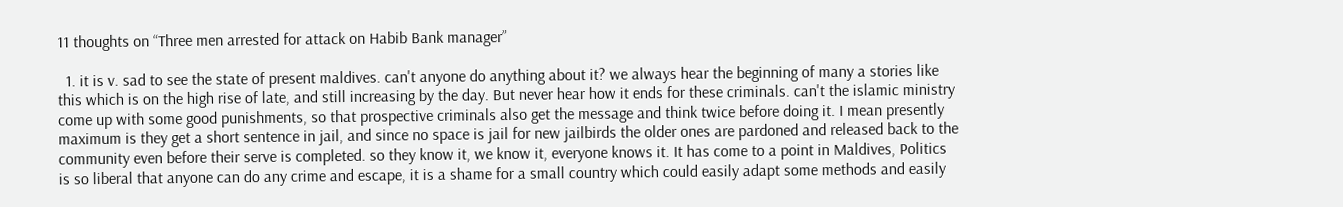11 thoughts on “Three men arrested for attack on Habib Bank manager”

  1. it is v. sad to see the state of present maldives. can't anyone do anything about it? we always hear the beginning of many a stories like this which is on the high rise of late, and still increasing by the day. But never hear how it ends for these criminals. can't the islamic ministry come up with some good punishments, so that prospective criminals also get the message and think twice before doing it. I mean presently maximum is they get a short sentence in jail, and since no space is jail for new jailbirds the older ones are pardoned and released back to the community even before their serve is completed. so they know it, we know it, everyone knows it. It has come to a point in Maldives, Politics is so liberal that anyone can do any crime and escape, it is a shame for a small country which could easily adapt some methods and easily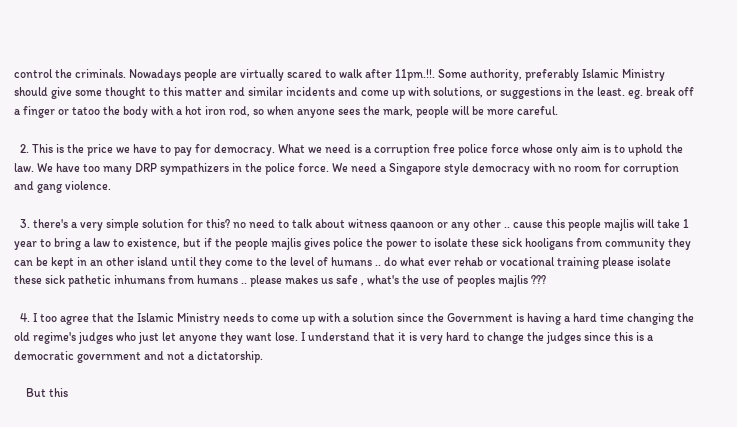control the criminals. Nowadays people are virtually scared to walk after 11pm.!!. Some authority, preferably Islamic Ministry should give some thought to this matter and similar incidents and come up with solutions, or suggestions in the least. eg. break off a finger or tatoo the body with a hot iron rod, so when anyone sees the mark, people will be more careful.

  2. This is the price we have to pay for democracy. What we need is a corruption free police force whose only aim is to uphold the law. We have too many DRP sympathizers in the police force. We need a Singapore style democracy with no room for corruption and gang violence.

  3. there's a very simple solution for this? no need to talk about witness qaanoon or any other .. cause this people majlis will take 1 year to bring a law to existence, but if the people majlis gives police the power to isolate these sick hooligans from community they can be kept in an other island until they come to the level of humans .. do what ever rehab or vocational training please isolate these sick pathetic inhumans from humans .. please makes us safe , what's the use of peoples majlis ???

  4. I too agree that the Islamic Ministry needs to come up with a solution since the Government is having a hard time changing the old regime's judges who just let anyone they want lose. I understand that it is very hard to change the judges since this is a democratic government and not a dictatorship.

    But this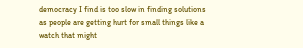democracy I find is too slow in finding solutions as people are getting hurt for small things like a watch that might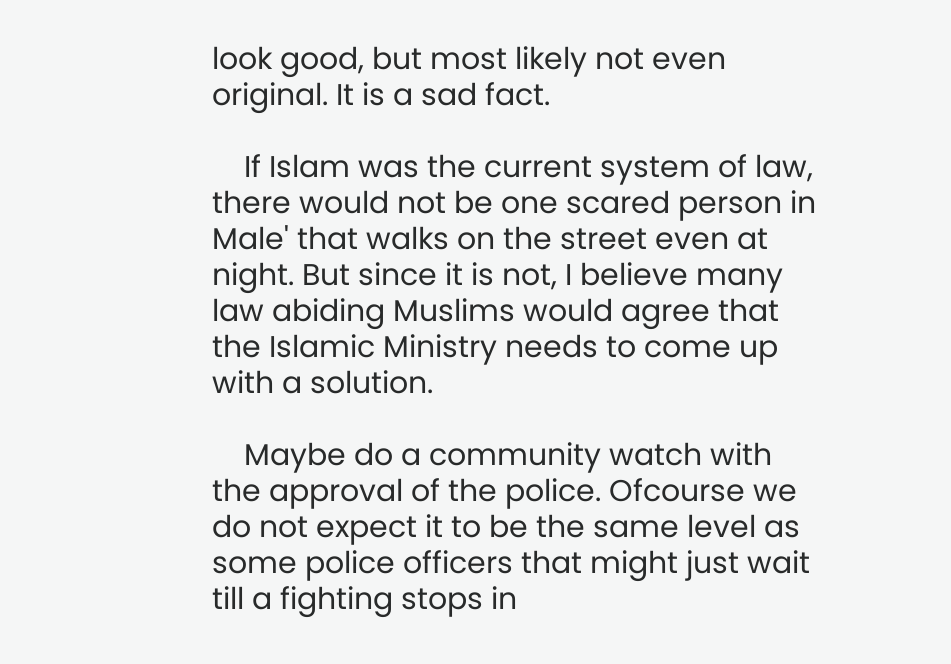look good, but most likely not even original. It is a sad fact.

    If Islam was the current system of law, there would not be one scared person in Male' that walks on the street even at night. But since it is not, I believe many law abiding Muslims would agree that the Islamic Ministry needs to come up with a solution.

    Maybe do a community watch with the approval of the police. Ofcourse we do not expect it to be the same level as some police officers that might just wait till a fighting stops in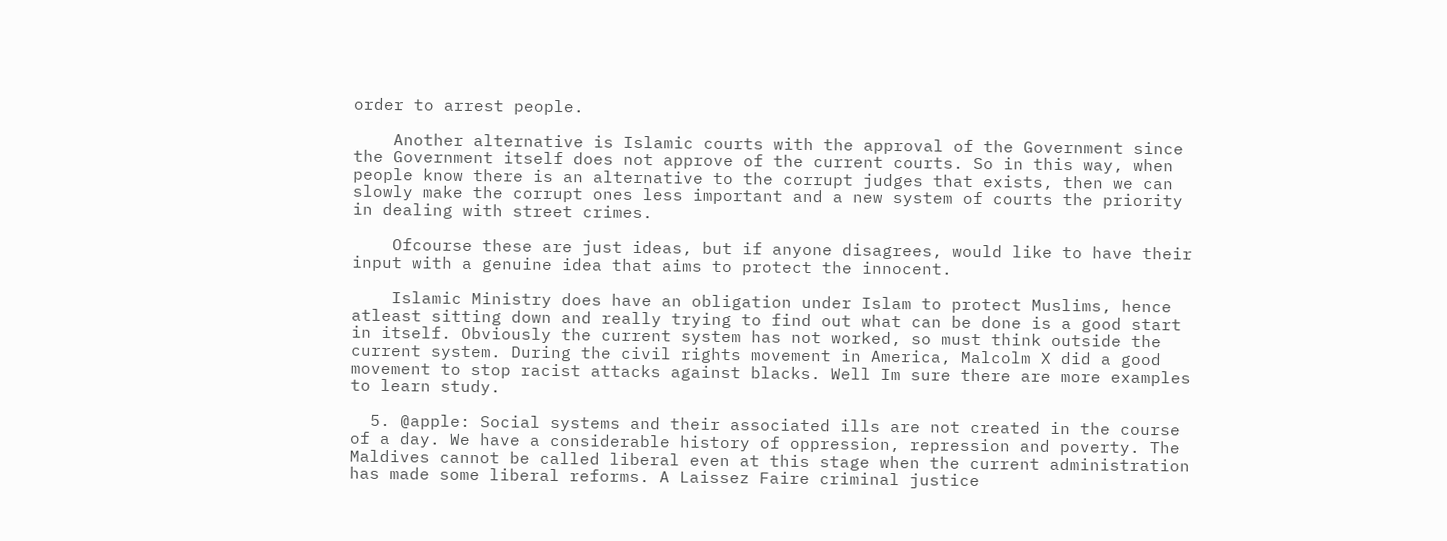order to arrest people.

    Another alternative is Islamic courts with the approval of the Government since the Government itself does not approve of the current courts. So in this way, when people know there is an alternative to the corrupt judges that exists, then we can slowly make the corrupt ones less important and a new system of courts the priority in dealing with street crimes.

    Ofcourse these are just ideas, but if anyone disagrees, would like to have their input with a genuine idea that aims to protect the innocent.

    Islamic Ministry does have an obligation under Islam to protect Muslims, hence atleast sitting down and really trying to find out what can be done is a good start in itself. Obviously the current system has not worked, so must think outside the current system. During the civil rights movement in America, Malcolm X did a good movement to stop racist attacks against blacks. Well Im sure there are more examples to learn study.

  5. @apple: Social systems and their associated ills are not created in the course of a day. We have a considerable history of oppression, repression and poverty. The Maldives cannot be called liberal even at this stage when the current administration has made some liberal reforms. A Laissez Faire criminal justice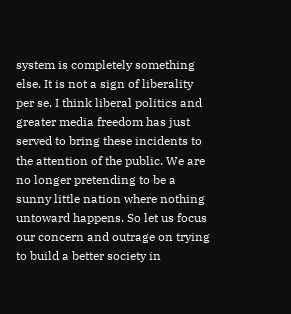system is completely something else. It is not a sign of liberality per se. I think liberal politics and greater media freedom has just served to bring these incidents to the attention of the public. We are no longer pretending to be a sunny little nation where nothing untoward happens. So let us focus our concern and outrage on trying to build a better society in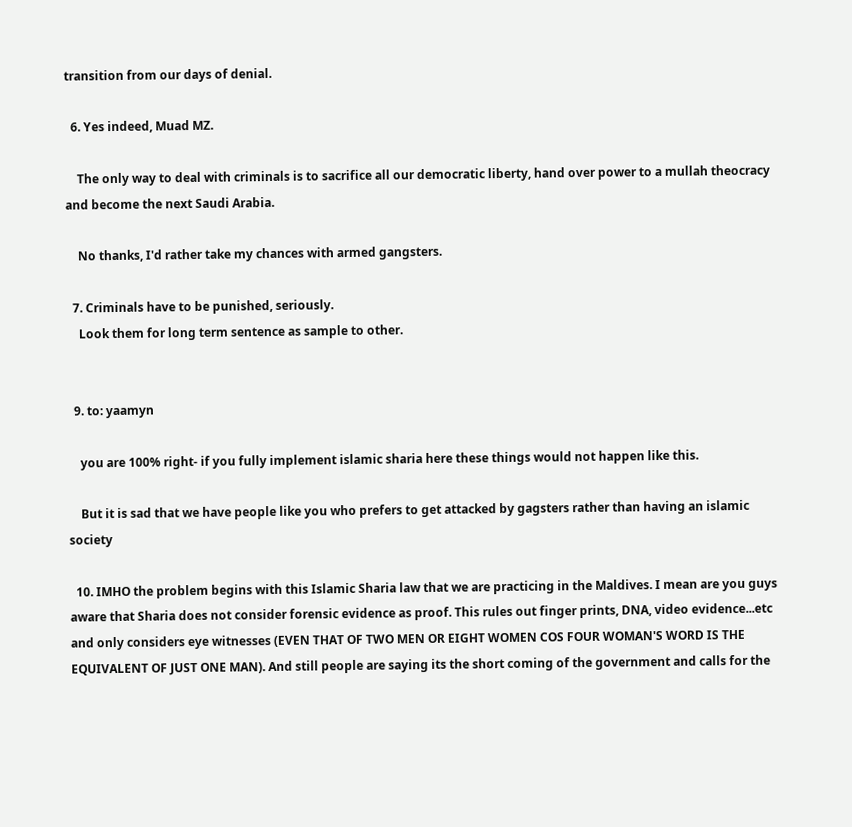transition from our days of denial.

  6. Yes indeed, Muad MZ.

    The only way to deal with criminals is to sacrifice all our democratic liberty, hand over power to a mullah theocracy and become the next Saudi Arabia.

    No thanks, I'd rather take my chances with armed gangsters.

  7. Criminals have to be punished, seriously.
    Look them for long term sentence as sample to other.


  9. to: yaamyn

    you are 100% right- if you fully implement islamic sharia here these things would not happen like this.

    But it is sad that we have people like you who prefers to get attacked by gagsters rather than having an islamic society

  10. IMHO the problem begins with this Islamic Sharia law that we are practicing in the Maldives. I mean are you guys aware that Sharia does not consider forensic evidence as proof. This rules out finger prints, DNA, video evidence...etc and only considers eye witnesses (EVEN THAT OF TWO MEN OR EIGHT WOMEN COS FOUR WOMAN'S WORD IS THE EQUIVALENT OF JUST ONE MAN). And still people are saying its the short coming of the government and calls for the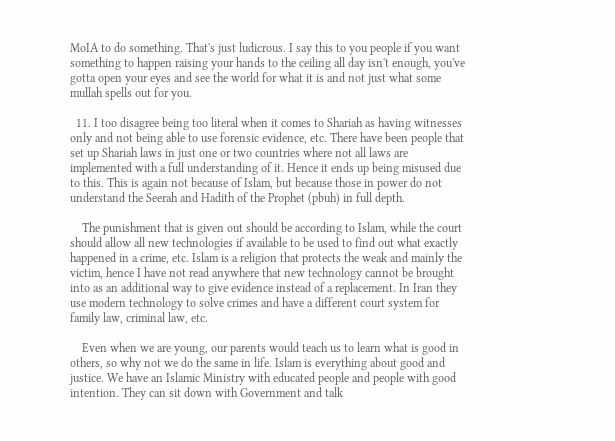MoIA to do something. That's just ludicrous. I say this to you people if you want something to happen raising your hands to the ceiling all day isn't enough, you've gotta open your eyes and see the world for what it is and not just what some mullah spells out for you.

  11. I too disagree being too literal when it comes to Shariah as having witnesses only and not being able to use forensic evidence, etc. There have been people that set up Shariah laws in just one or two countries where not all laws are implemented with a full understanding of it. Hence it ends up being misused due to this. This is again not because of Islam, but because those in power do not understand the Seerah and Hadith of the Prophet (pbuh) in full depth.

    The punishment that is given out should be according to Islam, while the court should allow all new technologies if available to be used to find out what exactly happened in a crime, etc. Islam is a religion that protects the weak and mainly the victim, hence I have not read anywhere that new technology cannot be brought into as an additional way to give evidence instead of a replacement. In Iran they use modern technology to solve crimes and have a different court system for family law, criminal law, etc.

    Even when we are young, our parents would teach us to learn what is good in others, so why not we do the same in life. Islam is everything about good and justice. We have an Islamic Ministry with educated people and people with good intention. They can sit down with Government and talk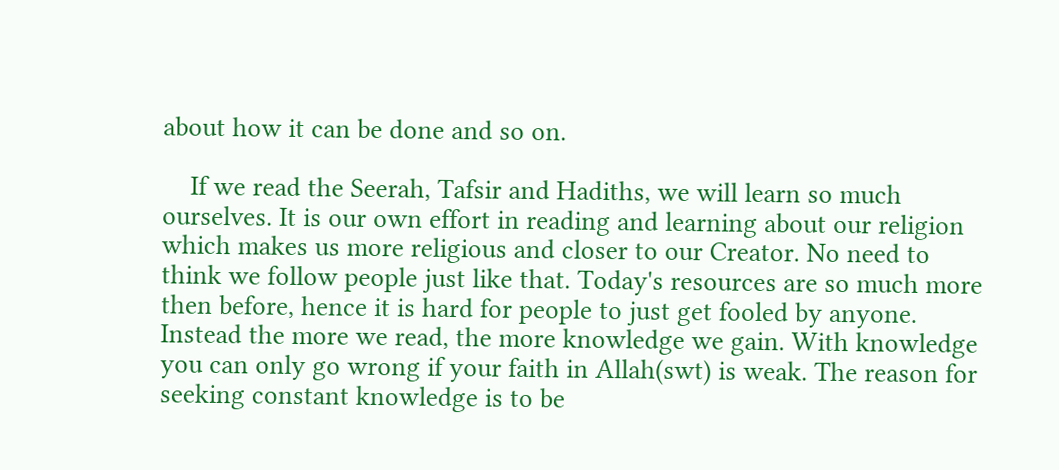about how it can be done and so on.

    If we read the Seerah, Tafsir and Hadiths, we will learn so much ourselves. It is our own effort in reading and learning about our religion which makes us more religious and closer to our Creator. No need to think we follow people just like that. Today's resources are so much more then before, hence it is hard for people to just get fooled by anyone. Instead the more we read, the more knowledge we gain. With knowledge you can only go wrong if your faith in Allah(swt) is weak. The reason for seeking constant knowledge is to be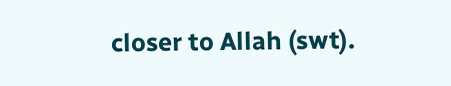closer to Allah (swt).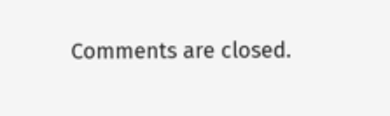Comments are closed.